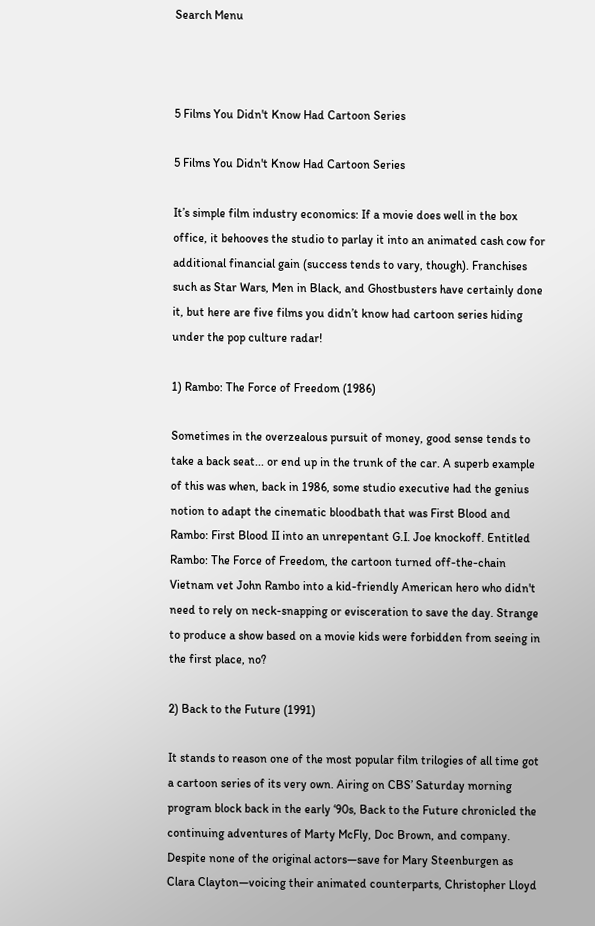Search Menu



5 Films You Didn't Know Had Cartoon Series

5 Films You Didn't Know Had Cartoon Series

It’s simple film industry economics: If a movie does well in the box office, it behooves the studio to parlay it into an animated cash cow for additional financial gain (success tends to vary, though). Franchises such as Star Wars, Men in Black, and Ghostbusters have certainly done it, but here are five films you didn’t know had cartoon series hiding under the pop culture radar!

1) Rambo: The Force of Freedom (1986)

Sometimes in the overzealous pursuit of money, good sense tends to take a back seat... or end up in the trunk of the car. A superb example of this was when, back in 1986, some studio executive had the genius notion to adapt the cinematic bloodbath that was First Blood and Rambo: First Blood II into an unrepentant G.I. Joe knockoff. Entitled Rambo: The Force of Freedom, the cartoon turned off-the-chain Vietnam vet John Rambo into a kid-friendly American hero who didn't need to rely on neck-snapping or evisceration to save the day. Strange to produce a show based on a movie kids were forbidden from seeing in the first place, no?

2) Back to the Future (1991)

It stands to reason one of the most popular film trilogies of all time got a cartoon series of its very own. Airing on CBS’ Saturday morning program block back in the early ‘90s, Back to the Future chronicled the continuing adventures of Marty McFly, Doc Brown, and company. Despite none of the original actors—save for Mary Steenburgen as Clara Clayton—voicing their animated counterparts, Christopher Lloyd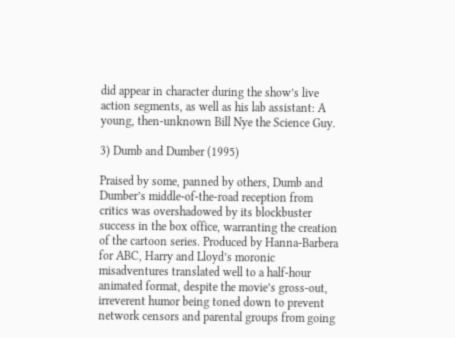did appear in character during the show’s live action segments, as well as his lab assistant: A young, then-unknown Bill Nye the Science Guy.

3) Dumb and Dumber (1995)

Praised by some, panned by others, Dumb and Dumber’s middle-of-the-road reception from critics was overshadowed by its blockbuster success in the box office, warranting the creation of the cartoon series. Produced by Hanna-Barbera for ABC, Harry and Lloyd’s moronic misadventures translated well to a half-hour animated format, despite the movie’s gross-out, irreverent humor being toned down to prevent network censors and parental groups from going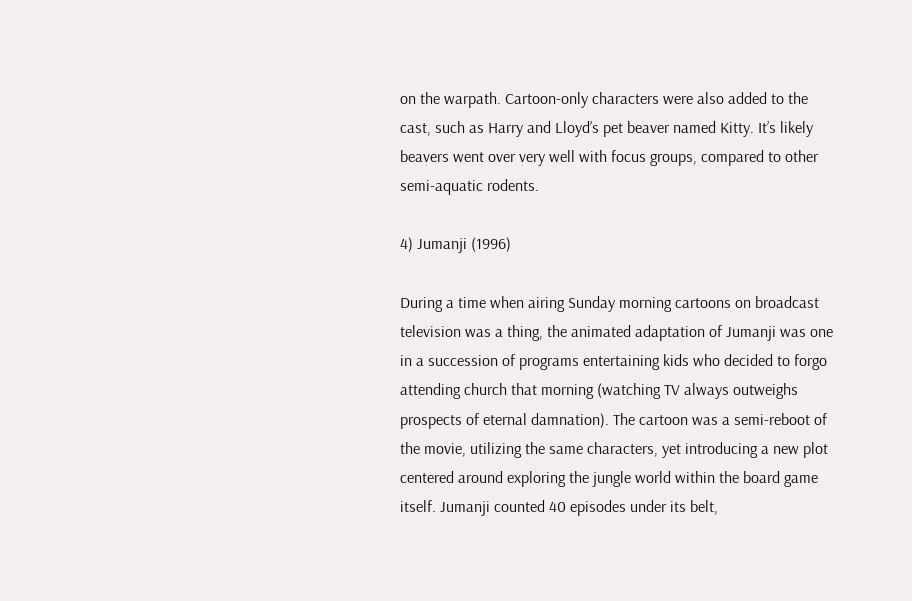on the warpath. Cartoon-only characters were also added to the cast, such as Harry and Lloyd’s pet beaver named Kitty. It’s likely beavers went over very well with focus groups, compared to other semi-aquatic rodents.

4) Jumanji (1996)

During a time when airing Sunday morning cartoons on broadcast television was a thing, the animated adaptation of Jumanji was one in a succession of programs entertaining kids who decided to forgo attending church that morning (watching TV always outweighs prospects of eternal damnation). The cartoon was a semi-reboot of the movie, utilizing the same characters, yet introducing a new plot centered around exploring the jungle world within the board game itself. Jumanji counted 40 episodes under its belt,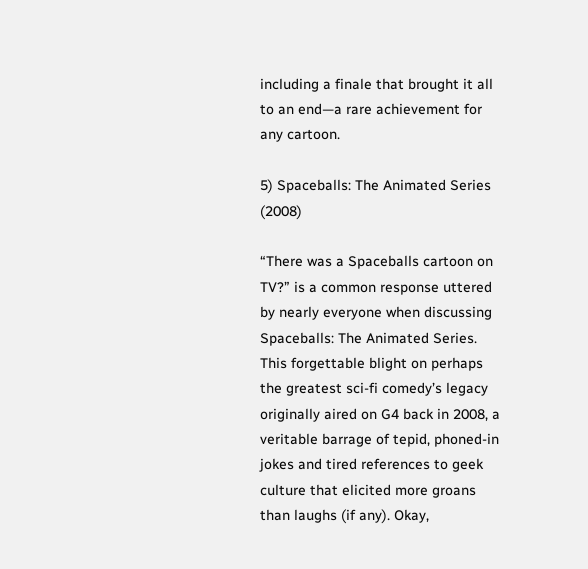including a finale that brought it all to an end—a rare achievement for any cartoon.

5) Spaceballs: The Animated Series (2008)

“There was a Spaceballs cartoon on TV?” is a common response uttered by nearly everyone when discussing Spaceballs: The Animated Series. This forgettable blight on perhaps the greatest sci-fi comedy’s legacy originally aired on G4 back in 2008, a veritable barrage of tepid, phoned-in jokes and tired references to geek culture that elicited more groans than laughs (if any). Okay,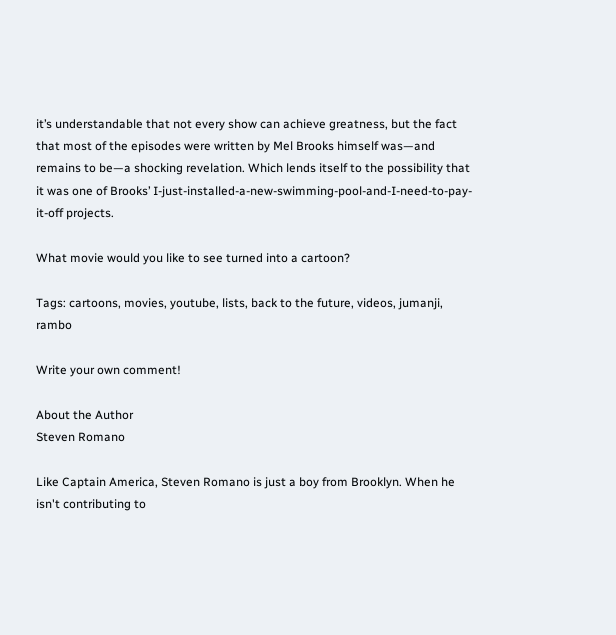it’s understandable that not every show can achieve greatness, but the fact that most of the episodes were written by Mel Brooks himself was—and remains to be—a shocking revelation. Which lends itself to the possibility that it was one of Brooks’ I-just-installed-a-new-swimming-pool-and-I-need-to-pay-it-off projects.

What movie would you like to see turned into a cartoon?

Tags: cartoons, movies, youtube, lists, back to the future, videos, jumanji, rambo

Write your own comment!

About the Author
Steven Romano

Like Captain America, Steven Romano is just a boy from Brooklyn. When he isn't contributing to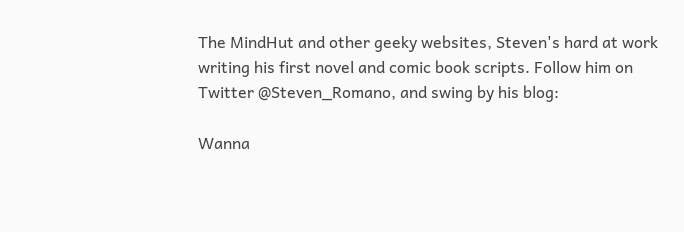The MindHut and other geeky websites, Steven's hard at work writing his first novel and comic book scripts. Follow him on Twitter @Steven_Romano, and swing by his blog:

Wanna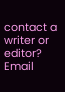contact a writer or editor? Email